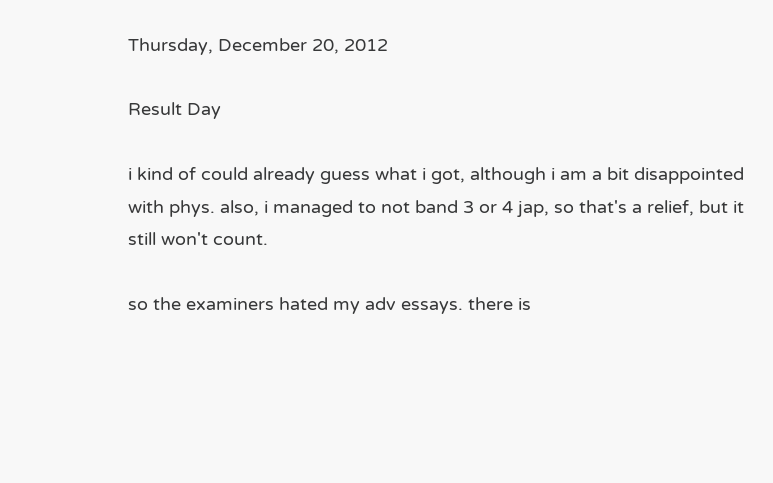Thursday, December 20, 2012

Result Day

i kind of could already guess what i got, although i am a bit disappointed with phys. also, i managed to not band 3 or 4 jap, so that's a relief, but it still won't count.

so the examiners hated my adv essays. there is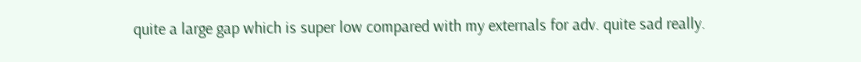quite a large gap which is super low compared with my externals for adv. quite sad really.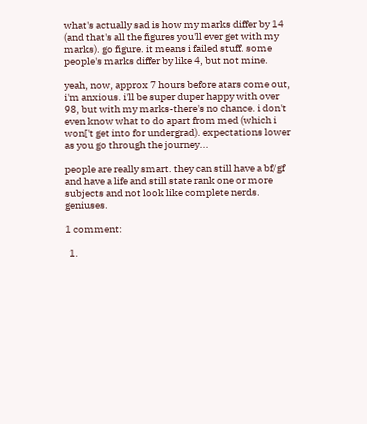what's actually sad is how my marks differ by 14 (and that's all the figures you'll ever get with my marks). go figure. it means i failed stuff. some people's marks differ by like 4, but not mine.

yeah, now, approx 7 hours before atars come out, i'm anxious. i'll be super duper happy with over 98, but with my marks-there's no chance. i don't even know what to do apart from med (which i won['t get into for undergrad). expectations lower as you go through the journey...

people are really smart. they can still have a bf/gf and have a life and still state rank one or more subjects and not look like complete nerds. geniuses.

1 comment:

  1.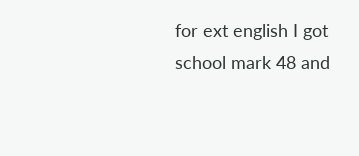for ext english I got school mark 48 and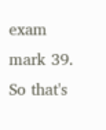exam mark 39. So that's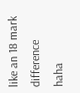like an 18 mark difference haha